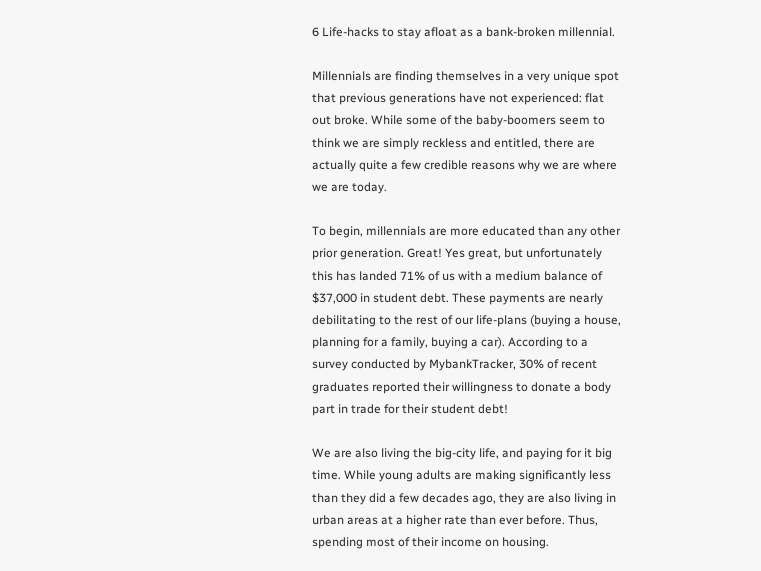6 Life-hacks to stay afloat as a bank-broken millennial.

Millennials are finding themselves in a very unique spot that previous generations have not experienced: flat out broke. While some of the baby-boomers seem to think we are simply reckless and entitled, there are actually quite a few credible reasons why we are where we are today.

To begin, millennials are more educated than any other prior generation. Great! Yes great, but unfortunately this has landed 71% of us with a medium balance of $37,000 in student debt. These payments are nearly debilitating to the rest of our life-plans (buying a house, planning for a family, buying a car). According to a survey conducted by MybankTracker, 30% of recent graduates reported their willingness to donate a body part in trade for their student debt!

We are also living the big-city life, and paying for it big time. While young adults are making significantly less than they did a few decades ago, they are also living in urban areas at a higher rate than ever before. Thus, spending most of their income on housing.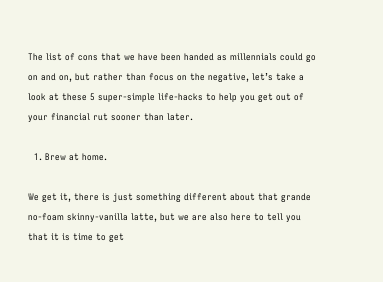The list of cons that we have been handed as millennials could go on and on, but rather than focus on the negative, let’s take a look at these 5 super-simple life-hacks to help you get out of your financial rut sooner than later.

  1. Brew at home.

We get it, there is just something different about that grande no-foam skinny-vanilla latte, but we are also here to tell you that it is time to get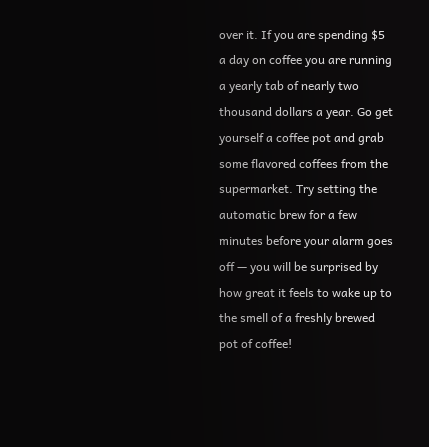over it. If you are spending $5 a day on coffee you are running a yearly tab of nearly two thousand dollars a year. Go get yourself a coffee pot and grab some flavored coffees from the supermarket. Try setting the automatic brew for a few minutes before your alarm goes off — you will be surprised by how great it feels to wake up to the smell of a freshly brewed pot of coffee!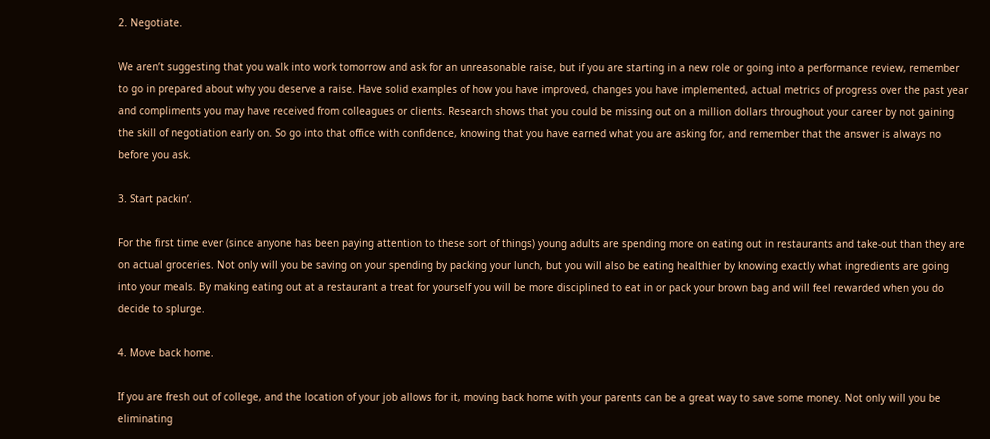2. Negotiate.

We aren’t suggesting that you walk into work tomorrow and ask for an unreasonable raise, but if you are starting in a new role or going into a performance review, remember to go in prepared about why you deserve a raise. Have solid examples of how you have improved, changes you have implemented, actual metrics of progress over the past year and compliments you may have received from colleagues or clients. Research shows that you could be missing out on a million dollars throughout your career by not gaining the skill of negotiation early on. So go into that office with confidence, knowing that you have earned what you are asking for, and remember that the answer is always no before you ask.

3. Start packin’.

For the first time ever (since anyone has been paying attention to these sort of things) young adults are spending more on eating out in restaurants and take-out than they are on actual groceries. Not only will you be saving on your spending by packing your lunch, but you will also be eating healthier by knowing exactly what ingredients are going into your meals. By making eating out at a restaurant a treat for yourself you will be more disciplined to eat in or pack your brown bag and will feel rewarded when you do decide to splurge.

4. Move back home.

If you are fresh out of college, and the location of your job allows for it, moving back home with your parents can be a great way to save some money. Not only will you be eliminating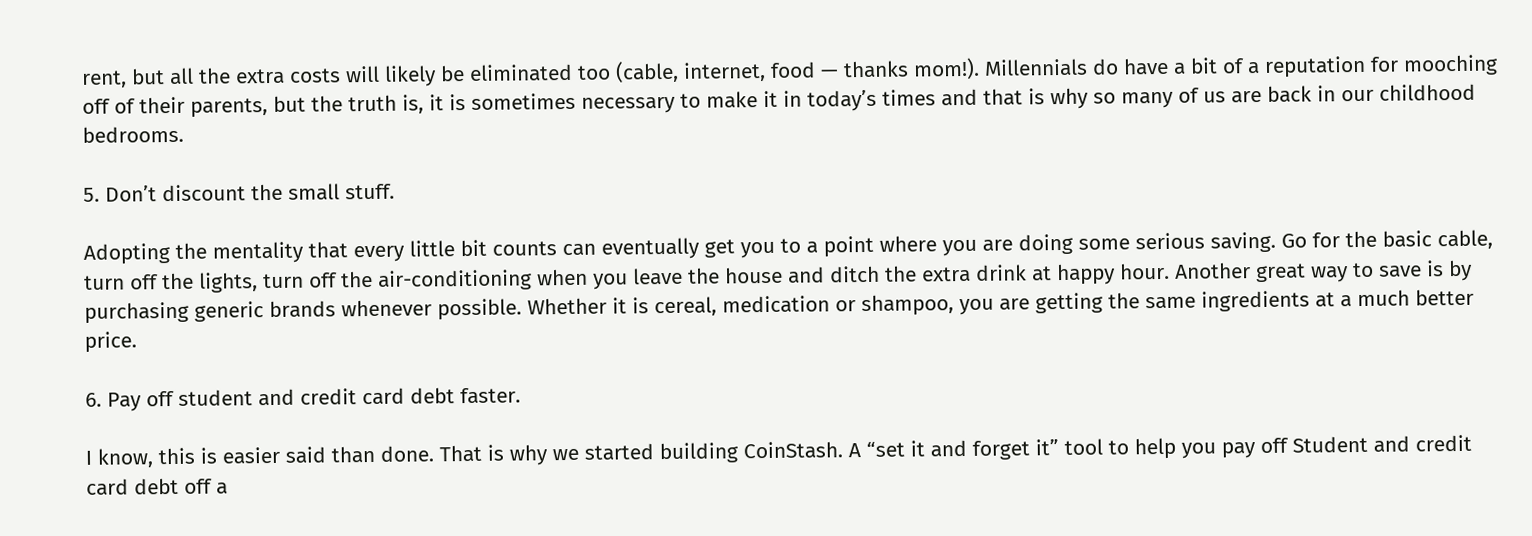rent, but all the extra costs will likely be eliminated too (cable, internet, food — thanks mom!). Millennials do have a bit of a reputation for mooching off of their parents, but the truth is, it is sometimes necessary to make it in today’s times and that is why so many of us are back in our childhood bedrooms.

5. Don’t discount the small stuff.

Adopting the mentality that every little bit counts can eventually get you to a point where you are doing some serious saving. Go for the basic cable, turn off the lights, turn off the air-conditioning when you leave the house and ditch the extra drink at happy hour. Another great way to save is by purchasing generic brands whenever possible. Whether it is cereal, medication or shampoo, you are getting the same ingredients at a much better price.

6. Pay off student and credit card debt faster.

I know, this is easier said than done. That is why we started building CoinStash. A “set it and forget it” tool to help you pay off Student and credit card debt off a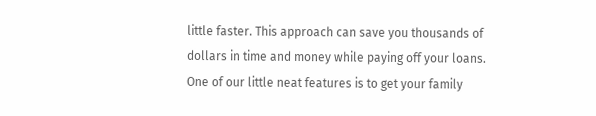little faster. This approach can save you thousands of dollars in time and money while paying off your loans. One of our little neat features is to get your family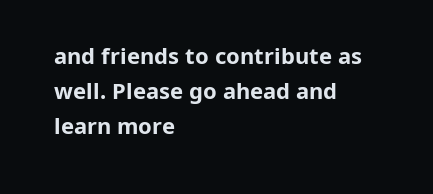and friends to contribute as well. Please go ahead and learn more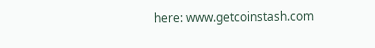here: www.getcoinstash.com